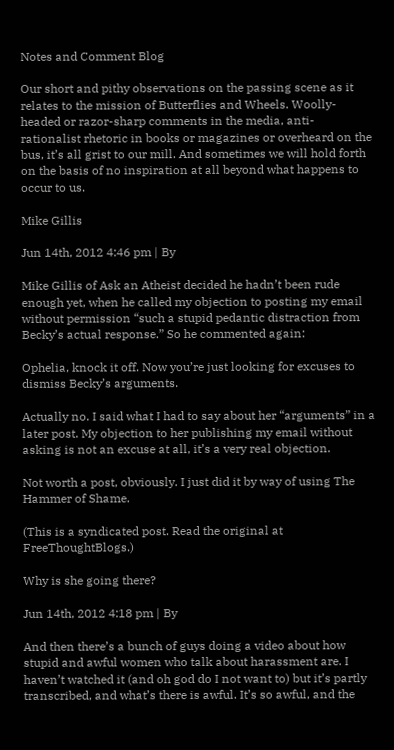Notes and Comment Blog

Our short and pithy observations on the passing scene as it relates to the mission of Butterflies and Wheels. Woolly-headed or razor-sharp comments in the media, anti-rationalist rhetoric in books or magazines or overheard on the bus, it’s all grist to our mill. And sometimes we will hold forth on the basis of no inspiration at all beyond what happens to occur to us.

Mike Gillis

Jun 14th, 2012 4:46 pm | By

Mike Gillis of Ask an Atheist decided he hadn’t been rude enough yet, when he called my objection to posting my email without permission “such a stupid pedantic distraction from Becky’s actual response.” So he commented again:

Ophelia, knock it off. Now you’re just looking for excuses to dismiss Becky’s arguments.

Actually no. I said what I had to say about her “arguments” in a later post. My objection to her publishing my email without asking is not an excuse at all, it’s a very real objection.

Not worth a post, obviously. I just did it by way of using The Hammer of Shame.

(This is a syndicated post. Read the original at FreeThoughtBlogs.)

Why is she going there?

Jun 14th, 2012 4:18 pm | By

And then there’s a bunch of guys doing a video about how stupid and awful women who talk about harassment are. I haven’t watched it (and oh god do I not want to) but it’s partly transcribed, and what’s there is awful. It’s so awful, and the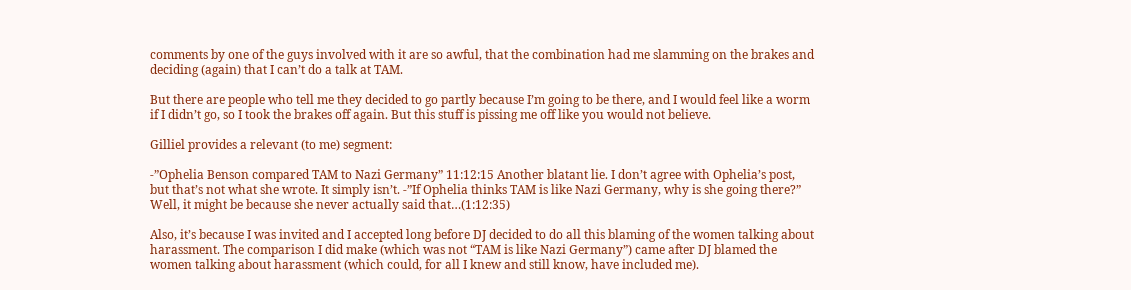comments by one of the guys involved with it are so awful, that the combination had me slamming on the brakes and deciding (again) that I can’t do a talk at TAM.

But there are people who tell me they decided to go partly because I’m going to be there, and I would feel like a worm if I didn’t go, so I took the brakes off again. But this stuff is pissing me off like you would not believe.

Gilliel provides a relevant (to me) segment:

-”Ophelia Benson compared TAM to Nazi Germany” 11:12:15 Another blatant lie. I don’t agree with Ophelia’s post, but that’s not what she wrote. It simply isn’t. -”If Ophelia thinks TAM is like Nazi Germany, why is she going there?” Well, it might be because she never actually said that…(1:12:35)

Also, it’s because I was invited and I accepted long before DJ decided to do all this blaming of the women talking about harassment. The comparison I did make (which was not “TAM is like Nazi Germany”) came after DJ blamed the women talking about harassment (which could, for all I knew and still know, have included me).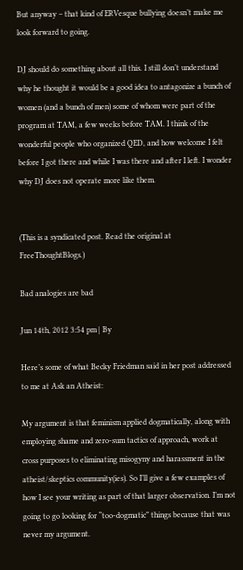But anyway – that kind of ERVesque bullying doesn’t make me look forward to going.

DJ should do something about all this. I still don’t understand why he thought it would be a good idea to antagonize a bunch of women (and a bunch of men) some of whom were part of the program at TAM, a few weeks before TAM. I think of the wonderful people who organized QED, and how welcome I felt before I got there and while I was there and after I left. I wonder why DJ does not operate more like them.


(This is a syndicated post. Read the original at FreeThoughtBlogs.)

Bad analogies are bad

Jun 14th, 2012 3:54 pm | By

Here’s some of what Becky Friedman said in her post addressed to me at Ask an Atheist:

My argument is that feminism applied dogmatically, along with employing shame and zero-sum tactics of approach, work at cross purposes to eliminating misogyny and harassment in the atheist/skeptics community(ies). So I’ll give a few examples of how I see your writing as part of that larger observation. I’m not going to go looking for “too-dogmatic” things because that was never my argument.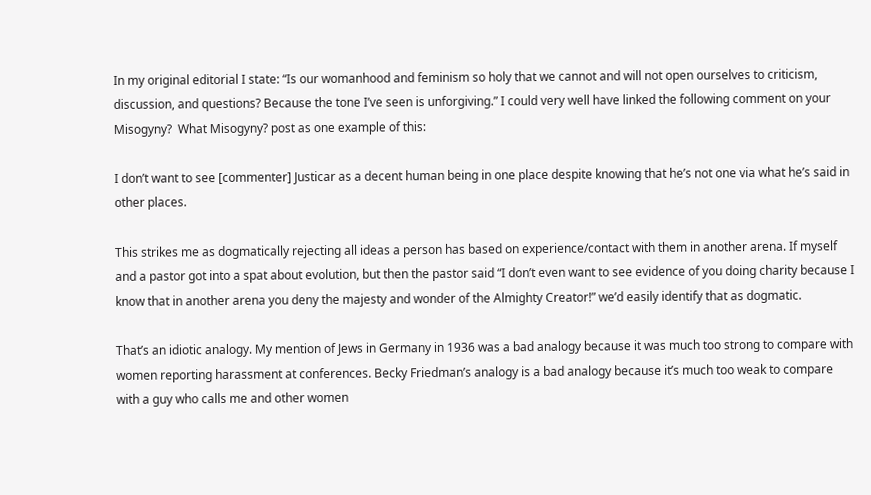In my original editorial I state: “Is our womanhood and feminism so holy that we cannot and will not open ourselves to criticism, discussion, and questions? Because the tone I’ve seen is unforgiving.” I could very well have linked the following comment on your Misogyny?  What Misogyny? post as one example of this:

I don’t want to see [commenter] Justicar as a decent human being in one place despite knowing that he’s not one via what he’s said in other places.

This strikes me as dogmatically rejecting all ideas a person has based on experience/contact with them in another arena. If myself and a pastor got into a spat about evolution, but then the pastor said “I don’t even want to see evidence of you doing charity because I know that in another arena you deny the majesty and wonder of the Almighty Creator!” we’d easily identify that as dogmatic.

That’s an idiotic analogy. My mention of Jews in Germany in 1936 was a bad analogy because it was much too strong to compare with women reporting harassment at conferences. Becky Friedman’s analogy is a bad analogy because it’s much too weak to compare with a guy who calls me and other women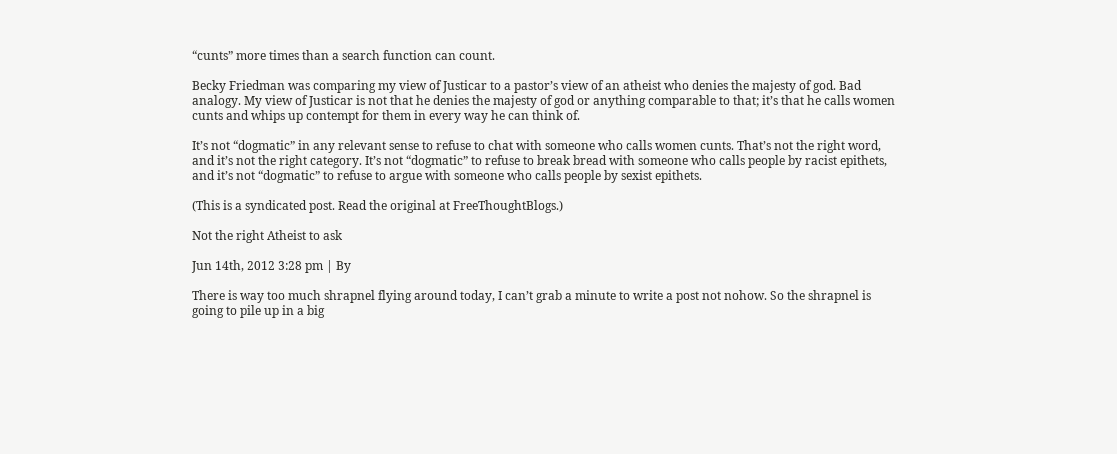“cunts” more times than a search function can count.

Becky Friedman was comparing my view of Justicar to a pastor’s view of an atheist who denies the majesty of god. Bad analogy. My view of Justicar is not that he denies the majesty of god or anything comparable to that; it’s that he calls women cunts and whips up contempt for them in every way he can think of.

It’s not “dogmatic” in any relevant sense to refuse to chat with someone who calls women cunts. That’s not the right word, and it’s not the right category. It’s not “dogmatic” to refuse to break bread with someone who calls people by racist epithets, and it’s not “dogmatic” to refuse to argue with someone who calls people by sexist epithets.

(This is a syndicated post. Read the original at FreeThoughtBlogs.)

Not the right Atheist to ask

Jun 14th, 2012 3:28 pm | By

There is way too much shrapnel flying around today, I can’t grab a minute to write a post not nohow. So the shrapnel is going to pile up in a big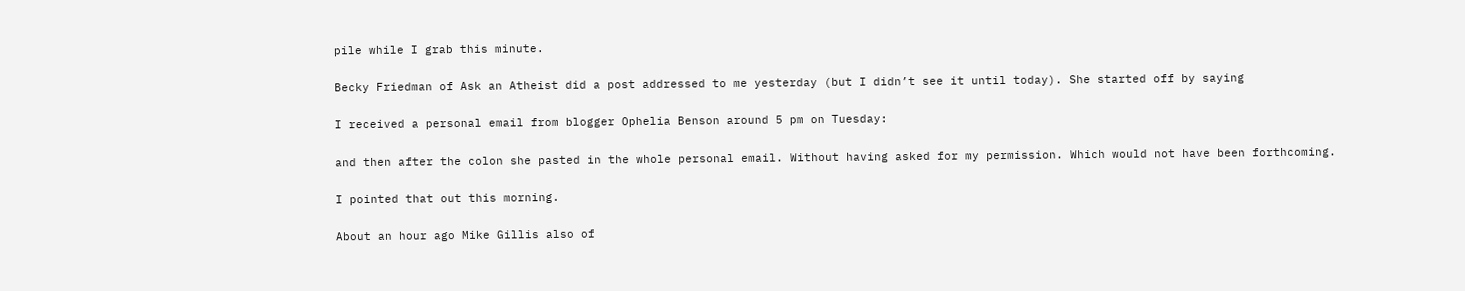pile while I grab this minute.

Becky Friedman of Ask an Atheist did a post addressed to me yesterday (but I didn’t see it until today). She started off by saying

I received a personal email from blogger Ophelia Benson around 5 pm on Tuesday:

and then after the colon she pasted in the whole personal email. Without having asked for my permission. Which would not have been forthcoming.

I pointed that out this morning.

About an hour ago Mike Gillis also of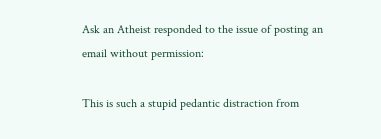Ask an Atheist responded to the issue of posting an email without permission:

This is such a stupid pedantic distraction from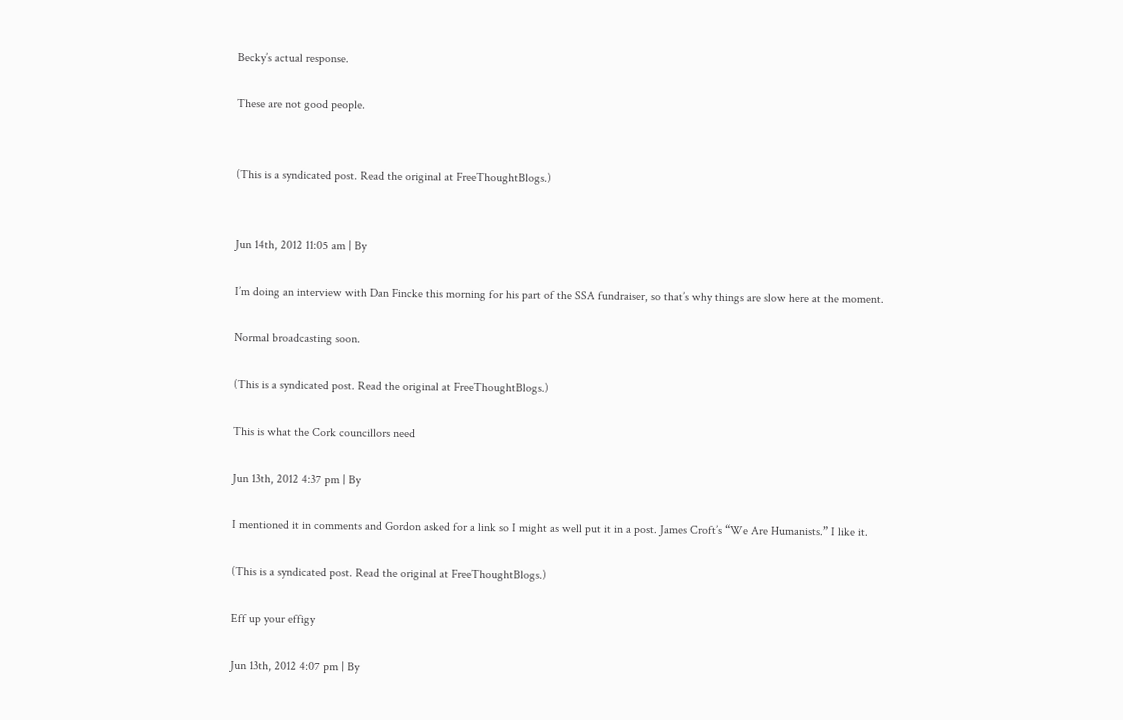Becky’s actual response.

These are not good people.


(This is a syndicated post. Read the original at FreeThoughtBlogs.)


Jun 14th, 2012 11:05 am | By

I’m doing an interview with Dan Fincke this morning for his part of the SSA fundraiser, so that’s why things are slow here at the moment.

Normal broadcasting soon.

(This is a syndicated post. Read the original at FreeThoughtBlogs.)

This is what the Cork councillors need

Jun 13th, 2012 4:37 pm | By

I mentioned it in comments and Gordon asked for a link so I might as well put it in a post. James Croft’s “We Are Humanists.” I like it.

(This is a syndicated post. Read the original at FreeThoughtBlogs.)

Eff up your effigy

Jun 13th, 2012 4:07 pm | By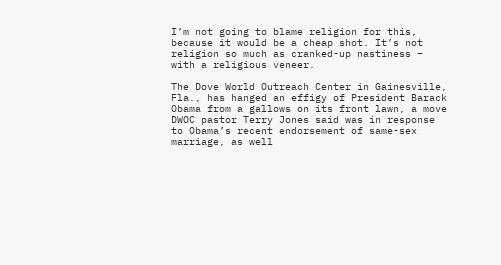I’m not going to blame religion for this, because it would be a cheap shot. It’s not religion so much as cranked-up nastiness – with a religious veneer.

The Dove World Outreach Center in Gainesville, Fla., has hanged an effigy of President Barack Obama from a gallows on its front lawn, a move DWOC pastor Terry Jones said was in response to Obama’s recent endorsement of same-sex marriage, as well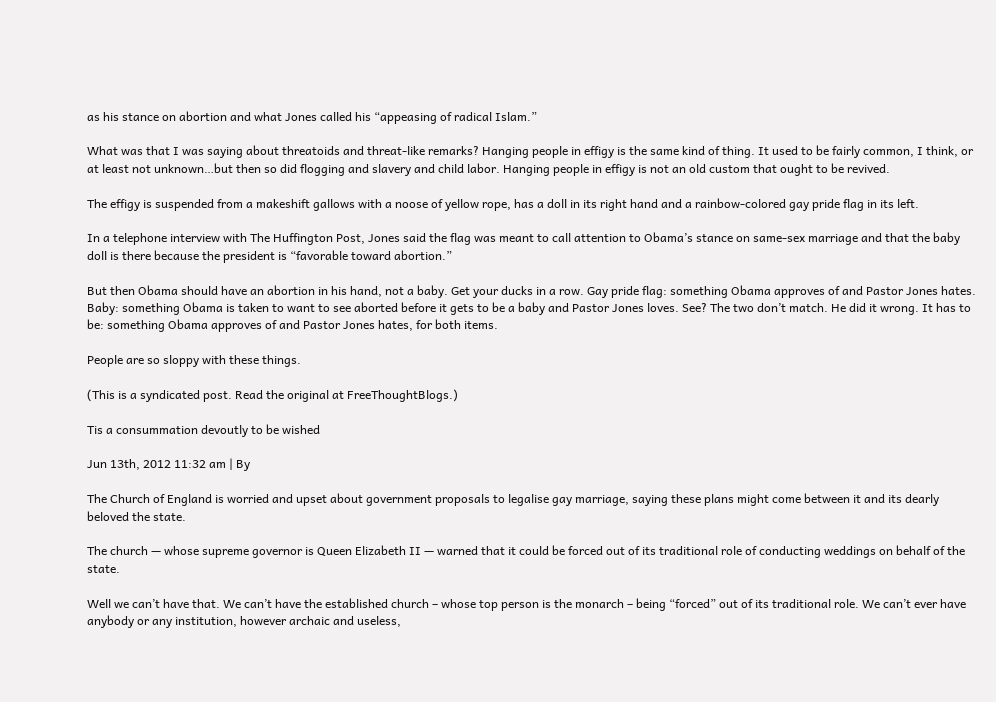as his stance on abortion and what Jones called his “appeasing of radical Islam.”

What was that I was saying about threatoids and threat-like remarks? Hanging people in effigy is the same kind of thing. It used to be fairly common, I think, or at least not unknown…but then so did flogging and slavery and child labor. Hanging people in effigy is not an old custom that ought to be revived.

The effigy is suspended from a makeshift gallows with a noose of yellow rope, has a doll in its right hand and a rainbow-colored gay pride flag in its left.

In a telephone interview with The Huffington Post, Jones said the flag was meant to call attention to Obama’s stance on same-sex marriage and that the baby doll is there because the president is “favorable toward abortion.”

But then Obama should have an abortion in his hand, not a baby. Get your ducks in a row. Gay pride flag: something Obama approves of and Pastor Jones hates. Baby: something Obama is taken to want to see aborted before it gets to be a baby and Pastor Jones loves. See? The two don’t match. He did it wrong. It has to be: something Obama approves of and Pastor Jones hates, for both items.

People are so sloppy with these things.

(This is a syndicated post. Read the original at FreeThoughtBlogs.)

Tis a consummation devoutly to be wished

Jun 13th, 2012 11:32 am | By

The Church of England is worried and upset about government proposals to legalise gay marriage, saying these plans might come between it and its dearly beloved the state.

The church — whose supreme governor is Queen Elizabeth II — warned that it could be forced out of its traditional role of conducting weddings on behalf of the state.

Well we can’t have that. We can’t have the established church – whose top person is the monarch – being “forced” out of its traditional role. We can’t ever have anybody or any institution, however archaic and useless,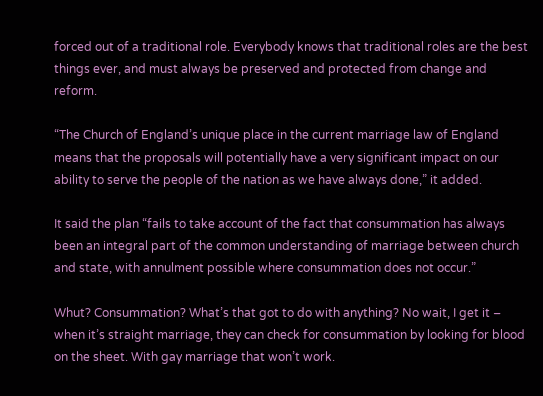forced out of a traditional role. Everybody knows that traditional roles are the best things ever, and must always be preserved and protected from change and reform.

“The Church of England’s unique place in the current marriage law of England means that the proposals will potentially have a very significant impact on our ability to serve the people of the nation as we have always done,” it added.

It said the plan “fails to take account of the fact that consummation has always been an integral part of the common understanding of marriage between church and state, with annulment possible where consummation does not occur.”

Whut? Consummation? What’s that got to do with anything? No wait, I get it – when it’s straight marriage, they can check for consummation by looking for blood on the sheet. With gay marriage that won’t work.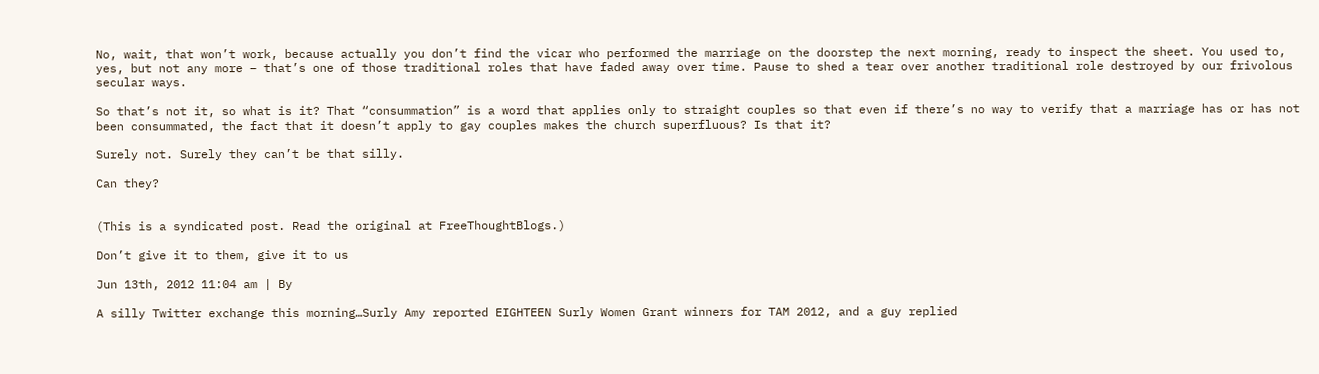No, wait, that won’t work, because actually you don’t find the vicar who performed the marriage on the doorstep the next morning, ready to inspect the sheet. You used to, yes, but not any more – that’s one of those traditional roles that have faded away over time. Pause to shed a tear over another traditional role destroyed by our frivolous secular ways.

So that’s not it, so what is it? That “consummation” is a word that applies only to straight couples so that even if there’s no way to verify that a marriage has or has not been consummated, the fact that it doesn’t apply to gay couples makes the church superfluous? Is that it?

Surely not. Surely they can’t be that silly.

Can they?


(This is a syndicated post. Read the original at FreeThoughtBlogs.)

Don’t give it to them, give it to us

Jun 13th, 2012 11:04 am | By

A silly Twitter exchange this morning…Surly Amy reported EIGHTEEN Surly Women Grant winners for TAM 2012, and a guy replied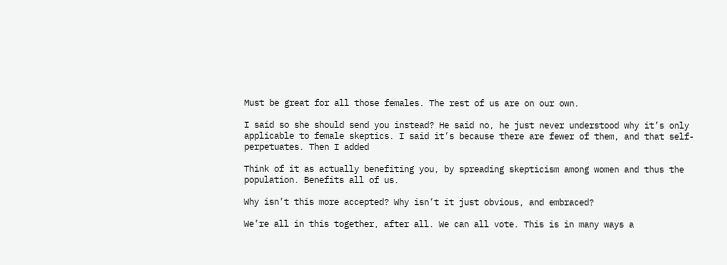Must be great for all those females. The rest of us are on our own.

I said so she should send you instead? He said no, he just never understood why it’s only applicable to female skeptics. I said it’s because there are fewer of them, and that self-perpetuates. Then I added

Think of it as actually benefiting you, by spreading skepticism among women and thus the population. Benefits all of us.

Why isn’t this more accepted? Why isn’t it just obvious, and embraced?

We’re all in this together, after all. We can all vote. This is in many ways a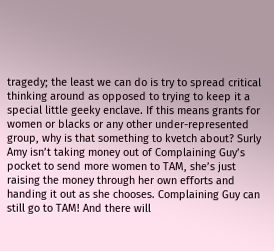tragedy; the least we can do is try to spread critical thinking around as opposed to trying to keep it a special little geeky enclave. If this means grants for women or blacks or any other under-represented group, why is that something to kvetch about? Surly Amy isn’t taking money out of Complaining Guy’s pocket to send more women to TAM, she’s just raising the money through her own efforts and handing it out as she chooses. Complaining Guy can still go to TAM! And there will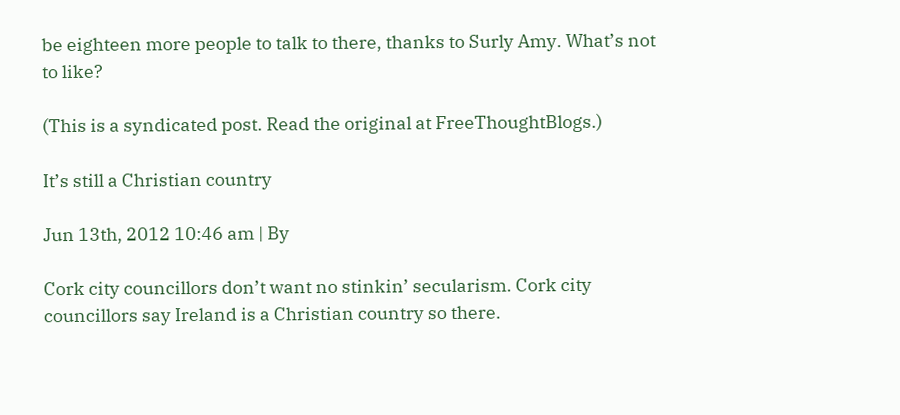be eighteen more people to talk to there, thanks to Surly Amy. What’s not to like?

(This is a syndicated post. Read the original at FreeThoughtBlogs.)

It’s still a Christian country

Jun 13th, 2012 10:46 am | By

Cork city councillors don’t want no stinkin’ secularism. Cork city councillors say Ireland is a Christian country so there.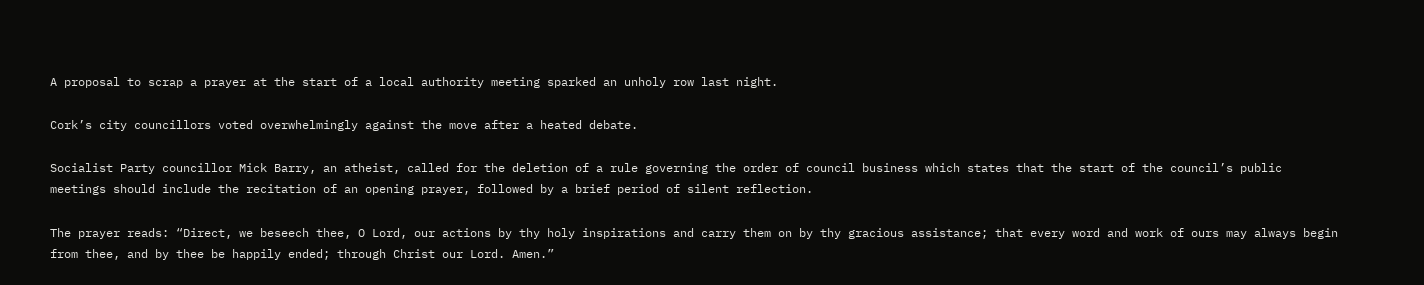A proposal to scrap a prayer at the start of a local authority meeting sparked an unholy row last night.

Cork’s city councillors voted overwhelmingly against the move after a heated debate.

Socialist Party councillor Mick Barry, an atheist, called for the deletion of a rule governing the order of council business which states that the start of the council’s public meetings should include the recitation of an opening prayer, followed by a brief period of silent reflection.

The prayer reads: “Direct, we beseech thee, O Lord, our actions by thy holy inspirations and carry them on by thy gracious assistance; that every word and work of ours may always begin from thee, and by thee be happily ended; through Christ our Lord. Amen.”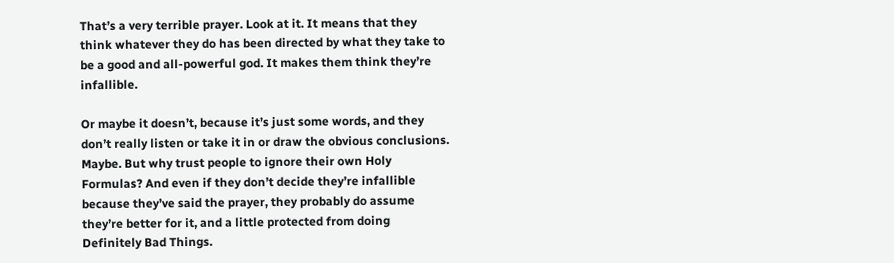That’s a very terrible prayer. Look at it. It means that they think whatever they do has been directed by what they take to be a good and all-powerful god. It makes them think they’re infallible.

Or maybe it doesn’t, because it’s just some words, and they don’t really listen or take it in or draw the obvious conclusions. Maybe. But why trust people to ignore their own Holy Formulas? And even if they don’t decide they’re infallible because they’ve said the prayer, they probably do assume they’re better for it, and a little protected from doing Definitely Bad Things.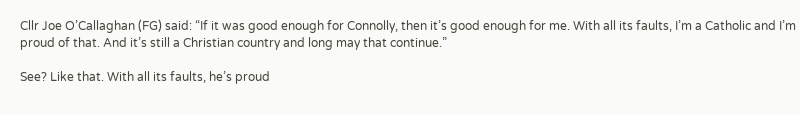Cllr Joe O’Callaghan (FG) said: “If it was good enough for Connolly, then it’s good enough for me. With all its faults, I’m a Catholic and I’m proud of that. And it’s still a Christian country and long may that continue.”

See? Like that. With all its faults, he’s proud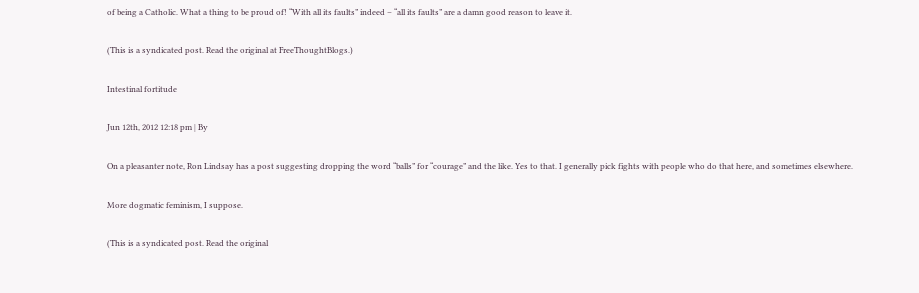of being a Catholic. What a thing to be proud of! “With all its faults” indeed – “all its faults” are a damn good reason to leave it.

(This is a syndicated post. Read the original at FreeThoughtBlogs.)

Intestinal fortitude

Jun 12th, 2012 12:18 pm | By

On a pleasanter note, Ron Lindsay has a post suggesting dropping the word “balls” for “courage” and the like. Yes to that. I generally pick fights with people who do that here, and sometimes elsewhere.

More dogmatic feminism, I suppose.

(This is a syndicated post. Read the original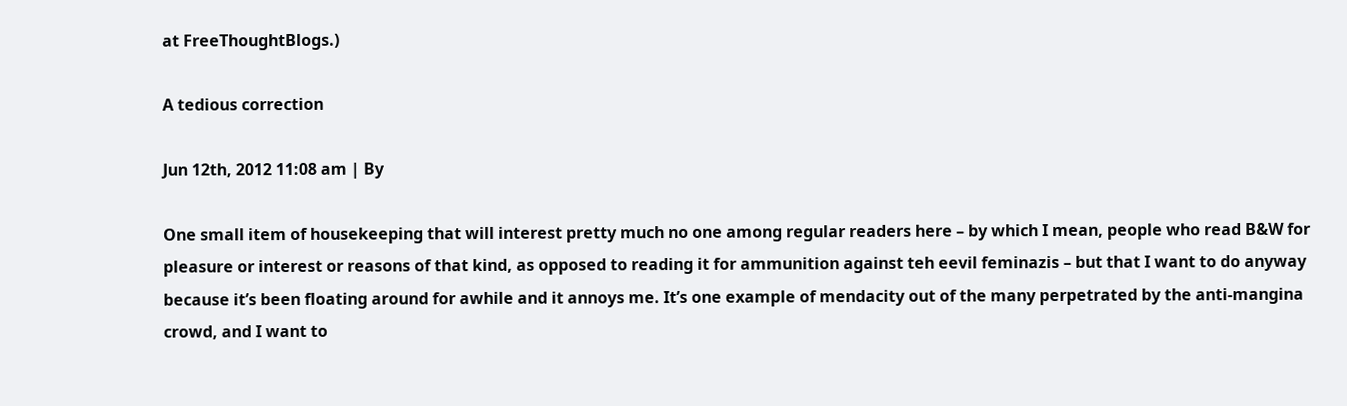at FreeThoughtBlogs.)

A tedious correction

Jun 12th, 2012 11:08 am | By

One small item of housekeeping that will interest pretty much no one among regular readers here – by which I mean, people who read B&W for pleasure or interest or reasons of that kind, as opposed to reading it for ammunition against teh eevil feminazis – but that I want to do anyway because it’s been floating around for awhile and it annoys me. It’s one example of mendacity out of the many perpetrated by the anti-mangina crowd, and I want to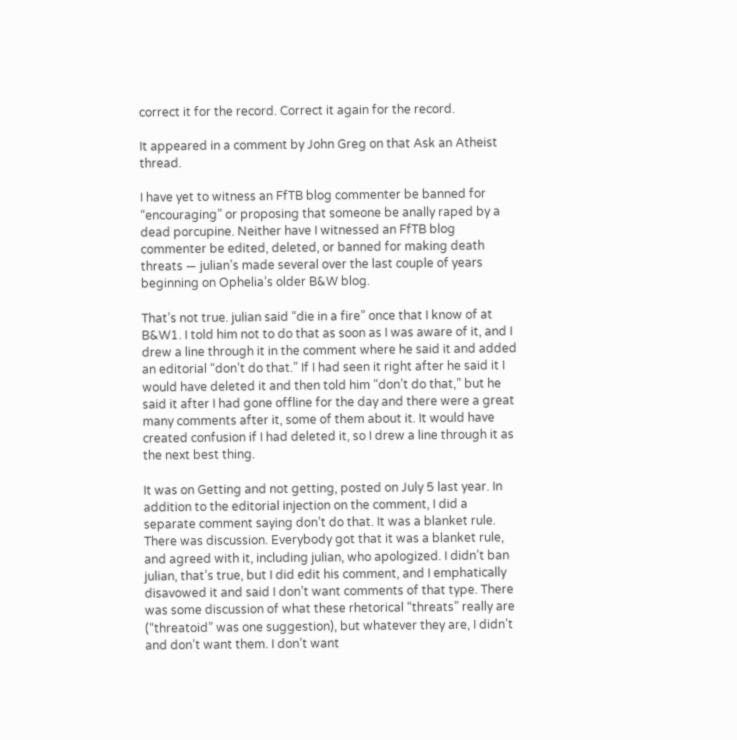correct it for the record. Correct it again for the record.

It appeared in a comment by John Greg on that Ask an Atheist thread.

I have yet to witness an FfTB blog commenter be banned for “encouraging” or proposing that someone be anally raped by a dead porcupine. Neither have I witnessed an FfTB blog commenter be edited, deleted, or banned for making death threats — julian’s made several over the last couple of years beginning on Ophelia’s older B&W blog.

That’s not true. julian said “die in a fire” once that I know of at B&W1. I told him not to do that as soon as I was aware of it, and I drew a line through it in the comment where he said it and added an editorial “don’t do that.” If I had seen it right after he said it I would have deleted it and then told him “don’t do that,” but he said it after I had gone offline for the day and there were a great many comments after it, some of them about it. It would have created confusion if I had deleted it, so I drew a line through it as the next best thing.

It was on Getting and not getting, posted on July 5 last year. In addition to the editorial injection on the comment, I did a separate comment saying don’t do that. It was a blanket rule. There was discussion. Everybody got that it was a blanket rule, and agreed with it, including julian, who apologized. I didn’t ban julian, that’s true, but I did edit his comment, and I emphatically disavowed it and said I don’t want comments of that type. There was some discussion of what these rhetorical “threats” really are (“threatoid” was one suggestion), but whatever they are, I didn’t and don’t want them. I don’t want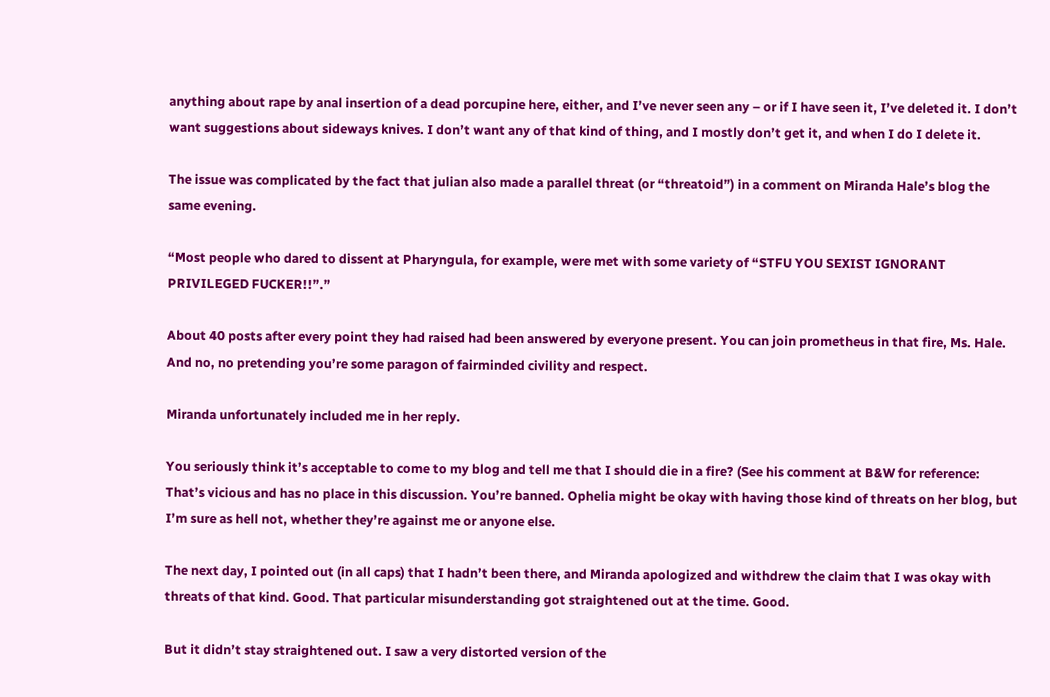anything about rape by anal insertion of a dead porcupine here, either, and I’ve never seen any – or if I have seen it, I’ve deleted it. I don’t want suggestions about sideways knives. I don’t want any of that kind of thing, and I mostly don’t get it, and when I do I delete it.

The issue was complicated by the fact that julian also made a parallel threat (or “threatoid”) in a comment on Miranda Hale’s blog the same evening.

“Most people who dared to dissent at Pharyngula, for example, were met with some variety of “STFU YOU SEXIST IGNORANT PRIVILEGED FUCKER!!”.”

About 40 posts after every point they had raised had been answered by everyone present. You can join prometheus in that fire, Ms. Hale. And no, no pretending you’re some paragon of fairminded civility and respect.

Miranda unfortunately included me in her reply.

You seriously think it’s acceptable to come to my blog and tell me that I should die in a fire? (See his comment at B&W for reference:  That’s vicious and has no place in this discussion. You’re banned. Ophelia might be okay with having those kind of threats on her blog, but I’m sure as hell not, whether they’re against me or anyone else.

The next day, I pointed out (in all caps) that I hadn’t been there, and Miranda apologized and withdrew the claim that I was okay with threats of that kind. Good. That particular misunderstanding got straightened out at the time. Good.

But it didn’t stay straightened out. I saw a very distorted version of the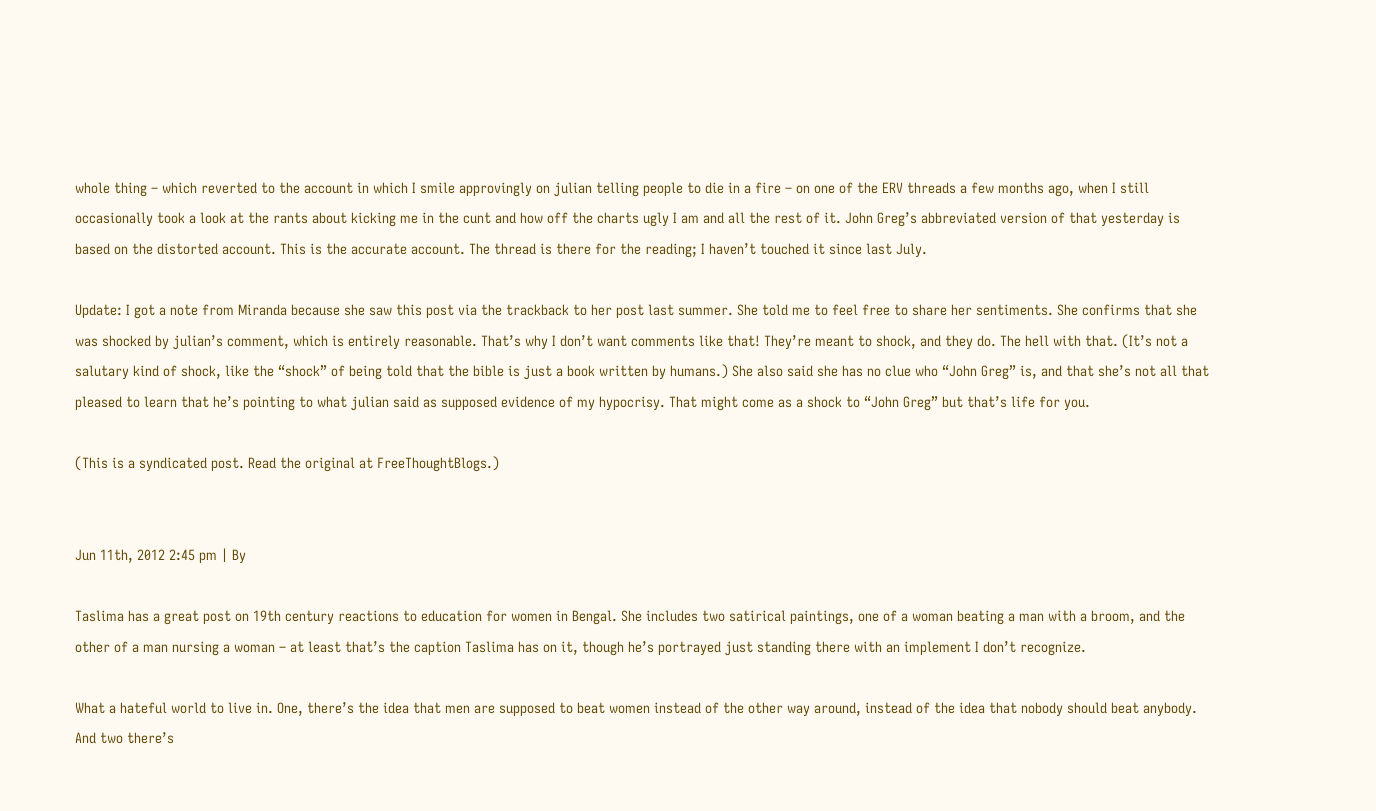whole thing – which reverted to the account in which I smile approvingly on julian telling people to die in a fire – on one of the ERV threads a few months ago, when I still occasionally took a look at the rants about kicking me in the cunt and how off the charts ugly I am and all the rest of it. John Greg’s abbreviated version of that yesterday is based on the distorted account. This is the accurate account. The thread is there for the reading; I haven’t touched it since last July.

Update: I got a note from Miranda because she saw this post via the trackback to her post last summer. She told me to feel free to share her sentiments. She confirms that she was shocked by julian’s comment, which is entirely reasonable. That’s why I don’t want comments like that! They’re meant to shock, and they do. The hell with that. (It’s not a salutary kind of shock, like the “shock” of being told that the bible is just a book written by humans.) She also said she has no clue who “John Greg” is, and that she’s not all that pleased to learn that he’s pointing to what julian said as supposed evidence of my hypocrisy. That might come as a shock to “John Greg” but that’s life for you.

(This is a syndicated post. Read the original at FreeThoughtBlogs.)


Jun 11th, 2012 2:45 pm | By

Taslima has a great post on 19th century reactions to education for women in Bengal. She includes two satirical paintings, one of a woman beating a man with a broom, and the other of a man nursing a woman – at least that’s the caption Taslima has on it, though he’s portrayed just standing there with an implement I don’t recognize.

What a hateful world to live in. One, there’s the idea that men are supposed to beat women instead of the other way around, instead of the idea that nobody should beat anybody. And two there’s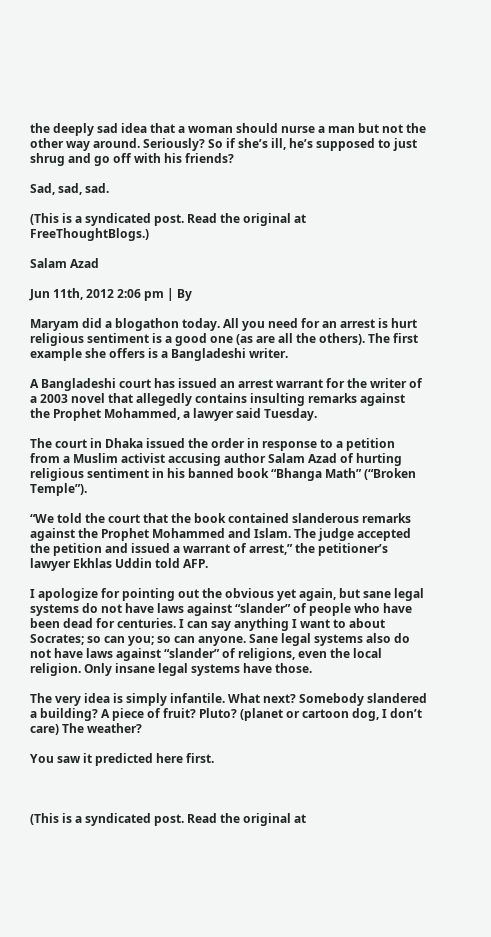the deeply sad idea that a woman should nurse a man but not the other way around. Seriously? So if she’s ill, he’s supposed to just shrug and go off with his friends?

Sad, sad, sad.

(This is a syndicated post. Read the original at FreeThoughtBlogs.)

Salam Azad

Jun 11th, 2012 2:06 pm | By

Maryam did a blogathon today. All you need for an arrest is hurt religious sentiment is a good one (as are all the others). The first example she offers is a Bangladeshi writer.

A Bangladeshi court has issued an arrest warrant for the writer of a 2003 novel that allegedly contains insulting remarks against the Prophet Mohammed, a lawyer said Tuesday.

The court in Dhaka issued the order in response to a petition from a Muslim activist accusing author Salam Azad of hurting religious sentiment in his banned book “Bhanga Math” (“Broken Temple”).

“We told the court that the book contained slanderous remarks against the Prophet Mohammed and Islam. The judge accepted the petition and issued a warrant of arrest,” the petitioner’s lawyer Ekhlas Uddin told AFP.

I apologize for pointing out the obvious yet again, but sane legal systems do not have laws against “slander” of people who have been dead for centuries. I can say anything I want to about Socrates; so can you; so can anyone. Sane legal systems also do not have laws against “slander” of religions, even the local religion. Only insane legal systems have those.

The very idea is simply infantile. What next? Somebody slandered a building? A piece of fruit? Pluto? (planet or cartoon dog, I don’t care) The weather?

You saw it predicted here first.



(This is a syndicated post. Read the original at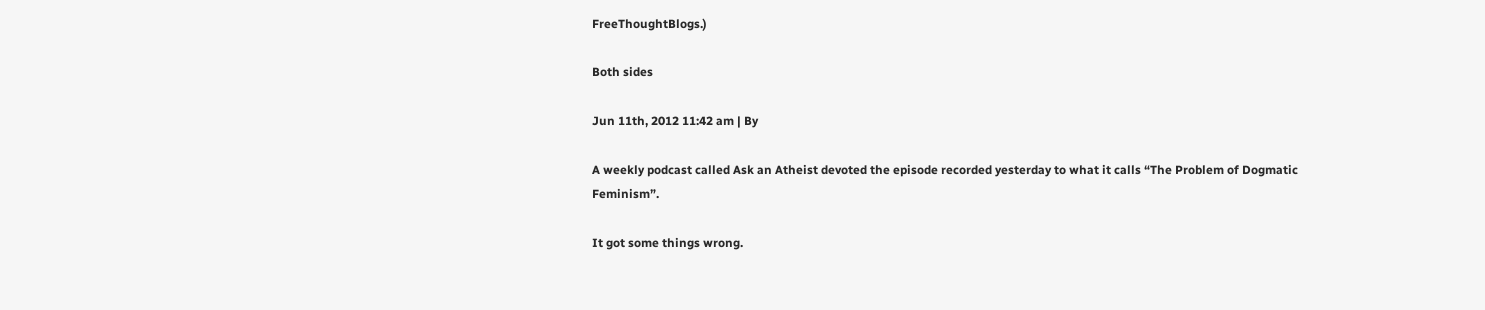FreeThoughtBlogs.)

Both sides

Jun 11th, 2012 11:42 am | By

A weekly podcast called Ask an Atheist devoted the episode recorded yesterday to what it calls “The Problem of Dogmatic Feminism”.

It got some things wrong.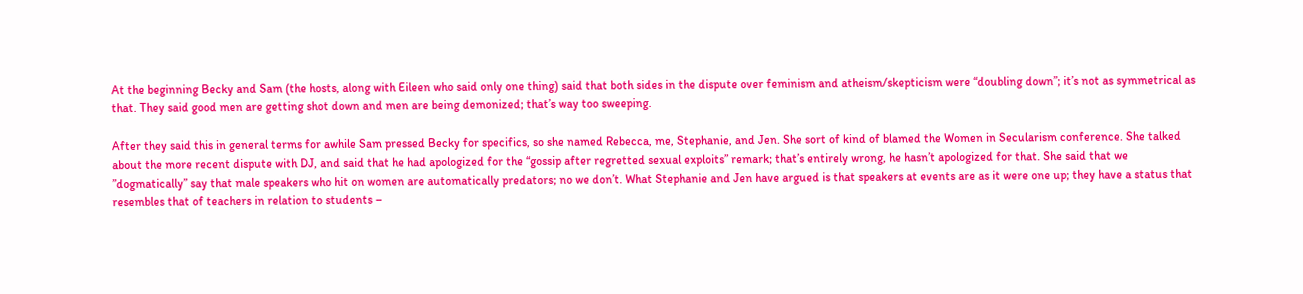At the beginning Becky and Sam (the hosts, along with Eileen who said only one thing) said that both sides in the dispute over feminism and atheism/skepticism were “doubling down”; it’s not as symmetrical as that. They said good men are getting shot down and men are being demonized; that’s way too sweeping.

After they said this in general terms for awhile Sam pressed Becky for specifics, so she named Rebecca, me, Stephanie, and Jen. She sort of kind of blamed the Women in Secularism conference. She talked about the more recent dispute with DJ, and said that he had apologized for the “gossip after regretted sexual exploits” remark; that’s entirely wrong, he hasn’t apologized for that. She said that we ”dogmatically” say that male speakers who hit on women are automatically predators; no we don’t. What Stephanie and Jen have argued is that speakers at events are as it were one up; they have a status that resembles that of teachers in relation to students –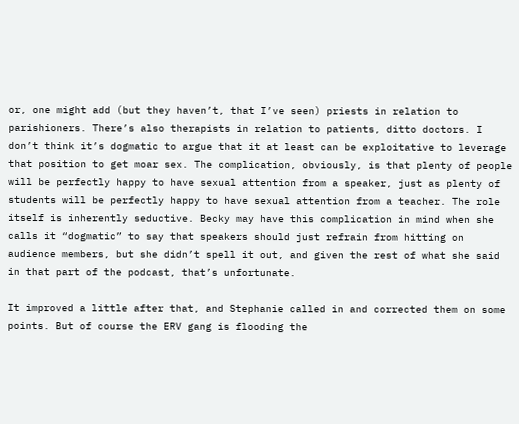or, one might add (but they haven’t, that I’ve seen) priests in relation to parishioners. There’s also therapists in relation to patients, ditto doctors. I don’t think it’s dogmatic to argue that it at least can be exploitative to leverage that position to get moar sex. The complication, obviously, is that plenty of people will be perfectly happy to have sexual attention from a speaker, just as plenty of students will be perfectly happy to have sexual attention from a teacher. The role itself is inherently seductive. Becky may have this complication in mind when she calls it “dogmatic” to say that speakers should just refrain from hitting on audience members, but she didn’t spell it out, and given the rest of what she said in that part of the podcast, that’s unfortunate.

It improved a little after that, and Stephanie called in and corrected them on some points. But of course the ERV gang is flooding the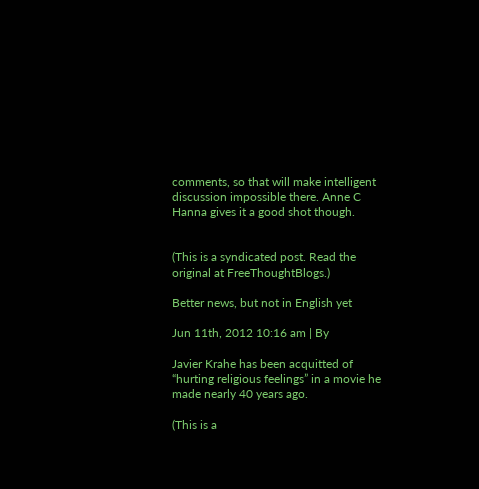comments, so that will make intelligent discussion impossible there. Anne C Hanna gives it a good shot though.


(This is a syndicated post. Read the original at FreeThoughtBlogs.)

Better news, but not in English yet

Jun 11th, 2012 10:16 am | By

Javier Krahe has been acquitted of “hurting religious feelings” in a movie he made nearly 40 years ago.

(This is a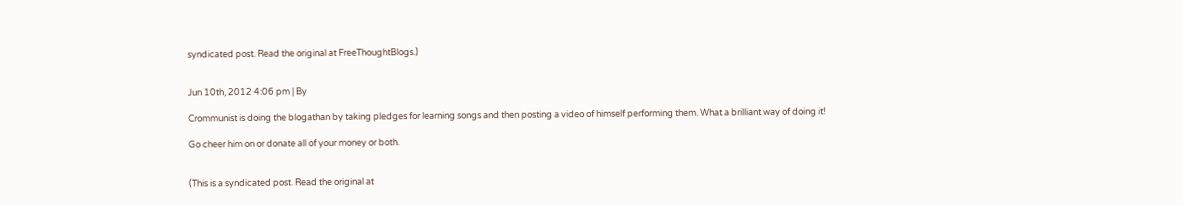syndicated post. Read the original at FreeThoughtBlogs.)


Jun 10th, 2012 4:06 pm | By

Crommunist is doing the blogathan by taking pledges for learning songs and then posting a video of himself performing them. What a brilliant way of doing it!

Go cheer him on or donate all of your money or both.


(This is a syndicated post. Read the original at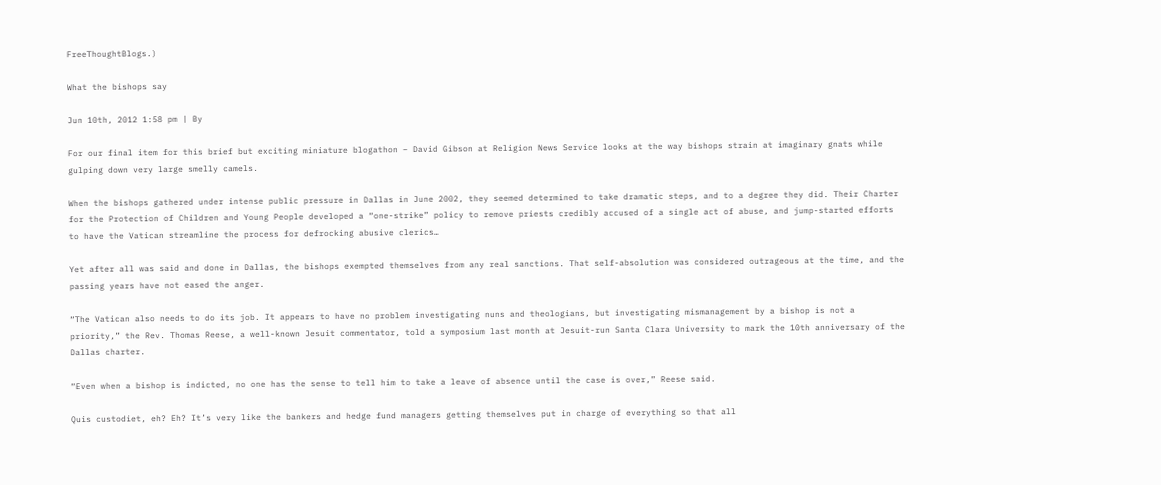FreeThoughtBlogs.)

What the bishops say

Jun 10th, 2012 1:58 pm | By

For our final item for this brief but exciting miniature blogathon – David Gibson at Religion News Service looks at the way bishops strain at imaginary gnats while gulping down very large smelly camels.

When the bishops gathered under intense public pressure in Dallas in June 2002, they seemed determined to take dramatic steps, and to a degree they did. Their Charter for the Protection of Children and Young People developed a “one-strike” policy to remove priests credibly accused of a single act of abuse, and jump-started efforts to have the Vatican streamline the process for defrocking abusive clerics…

Yet after all was said and done in Dallas, the bishops exempted themselves from any real sanctions. That self-absolution was considered outrageous at the time, and the passing years have not eased the anger.

“The Vatican also needs to do its job. It appears to have no problem investigating nuns and theologians, but investigating mismanagement by a bishop is not a priority,” the Rev. Thomas Reese, a well-known Jesuit commentator, told a symposium last month at Jesuit-run Santa Clara University to mark the 10th anniversary of the Dallas charter.

“Even when a bishop is indicted, no one has the sense to tell him to take a leave of absence until the case is over,” Reese said.

Quis custodiet, eh? Eh? It’s very like the bankers and hedge fund managers getting themselves put in charge of everything so that all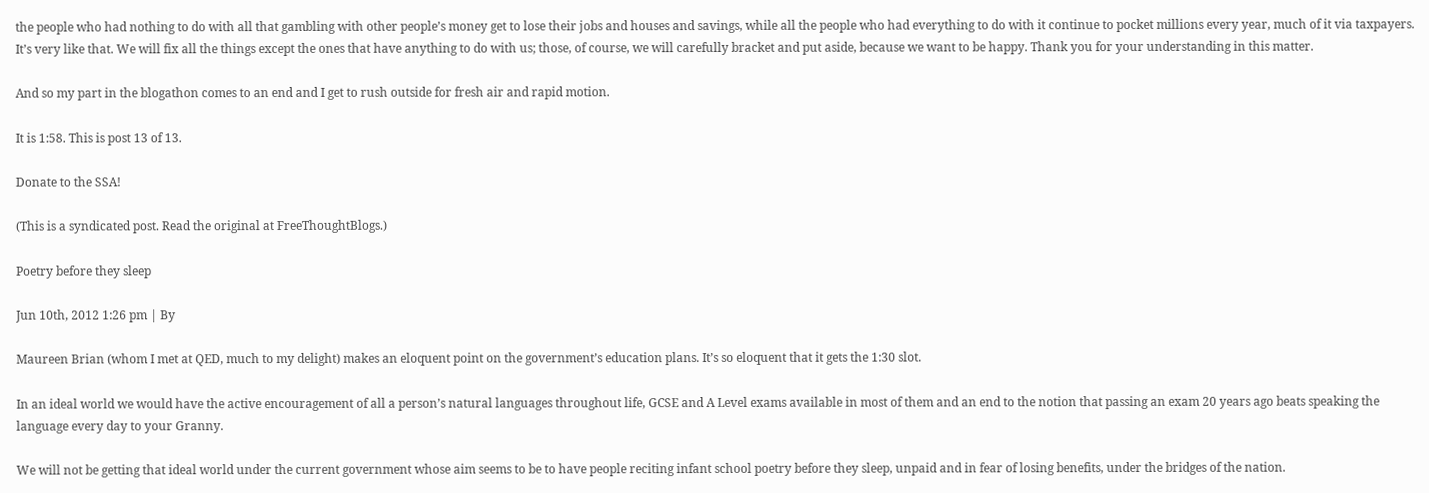the people who had nothing to do with all that gambling with other people’s money get to lose their jobs and houses and savings, while all the people who had everything to do with it continue to pocket millions every year, much of it via taxpayers. It’s very like that. We will fix all the things except the ones that have anything to do with us; those, of course, we will carefully bracket and put aside, because we want to be happy. Thank you for your understanding in this matter.

And so my part in the blogathon comes to an end and I get to rush outside for fresh air and rapid motion.

It is 1:58. This is post 13 of 13.

Donate to the SSA!

(This is a syndicated post. Read the original at FreeThoughtBlogs.)

Poetry before they sleep

Jun 10th, 2012 1:26 pm | By

Maureen Brian (whom I met at QED, much to my delight) makes an eloquent point on the government’s education plans. It’s so eloquent that it gets the 1:30 slot.

In an ideal world we would have the active encouragement of all a person’s natural languages throughout life, GCSE and A Level exams available in most of them and an end to the notion that passing an exam 20 years ago beats speaking the language every day to your Granny.

We will not be getting that ideal world under the current government whose aim seems to be to have people reciting infant school poetry before they sleep, unpaid and in fear of losing benefits, under the bridges of the nation.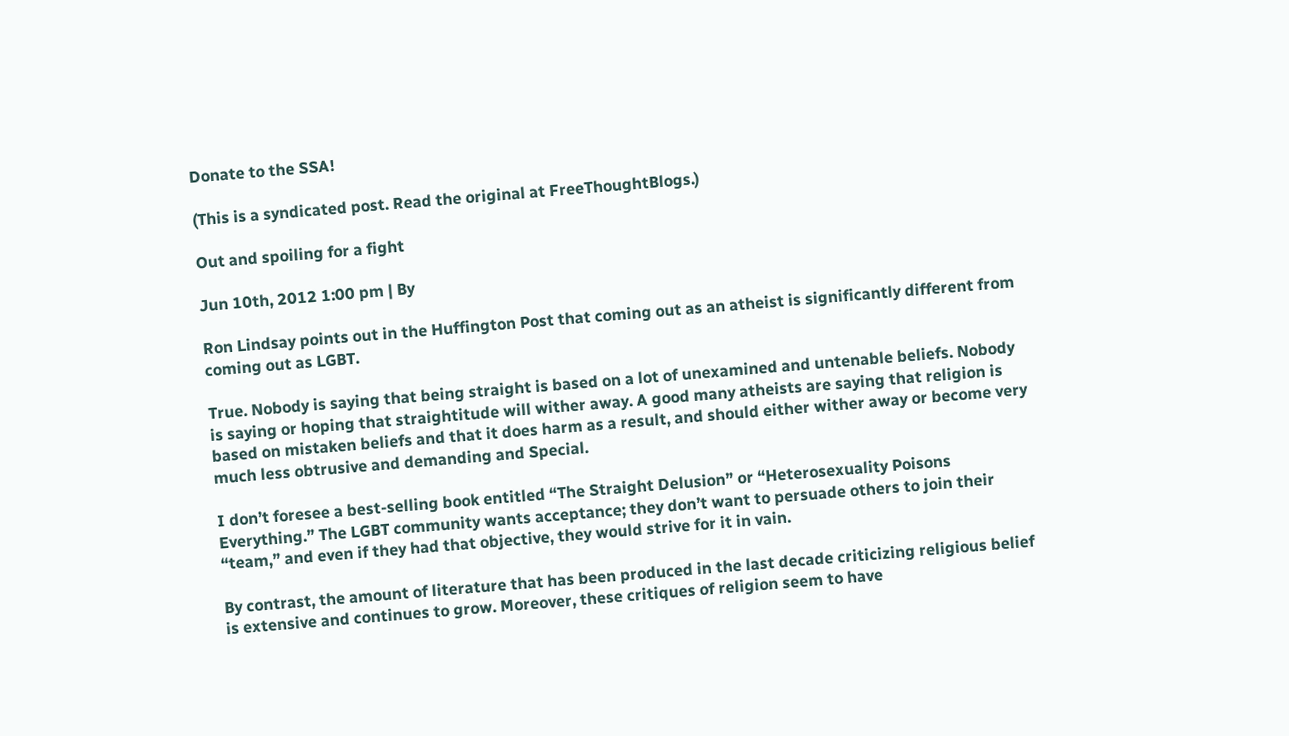Donate to the SSA!

(This is a syndicated post. Read the original at FreeThoughtBlogs.)

Out and spoiling for a fight

Jun 10th, 2012 1:00 pm | By

Ron Lindsay points out in the Huffington Post that coming out as an atheist is significantly different from coming out as LGBT.

True. Nobody is saying that being straight is based on a lot of unexamined and untenable beliefs. Nobody is saying or hoping that straightitude will wither away. A good many atheists are saying that religion is based on mistaken beliefs and that it does harm as a result, and should either wither away or become very much less obtrusive and demanding and Special.

I don’t foresee a best-selling book entitled “The Straight Delusion” or “Heterosexuality Poisons Everything.” The LGBT community wants acceptance; they don’t want to persuade others to join their “team,” and even if they had that objective, they would strive for it in vain.

By contrast, the amount of literature that has been produced in the last decade criticizing religious belief is extensive and continues to grow. Moreover, these critiques of religion seem to have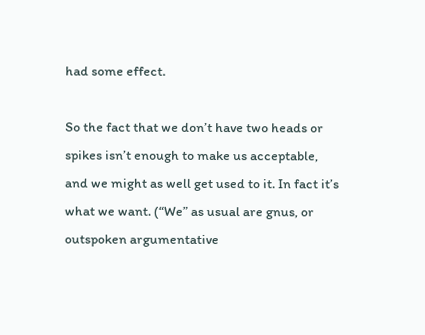had some effect.

So the fact that we don’t have two heads or spikes isn’t enough to make us acceptable, and we might as well get used to it. In fact it’s what we want. (“We” as usual are gnus, or outspoken argumentative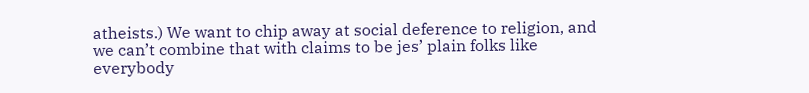atheists.) We want to chip away at social deference to religion, and we can’t combine that with claims to be jes’ plain folks like everybody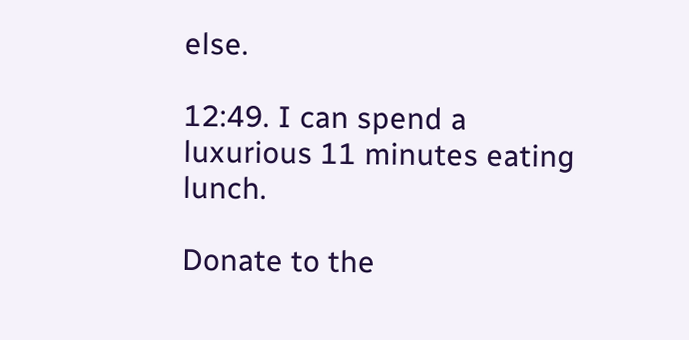else.

12:49. I can spend a luxurious 11 minutes eating lunch.

Donate to the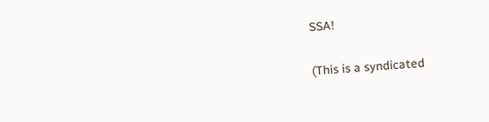SSA!

(This is a syndicated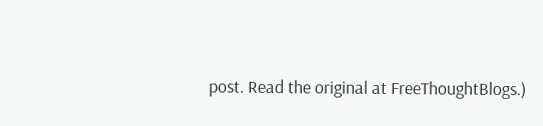post. Read the original at FreeThoughtBlogs.)